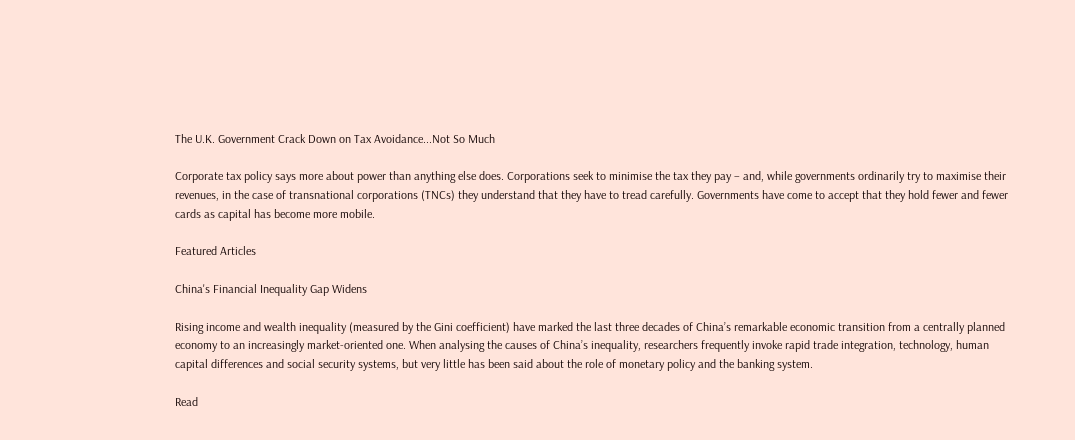The U.K. Government Crack Down on Tax Avoidance...Not So Much

Corporate tax policy says more about power than anything else does. Corporations seek to minimise the tax they pay – and, while governments ordinarily try to maximise their revenues, in the case of transnational corporations (TNCs) they understand that they have to tread carefully. Governments have come to accept that they hold fewer and fewer cards as capital has become more mobile.

Featured Articles

China's Financial Inequality Gap Widens

Rising income and wealth inequality (measured by the Gini coefficient) have marked the last three decades of China’s remarkable economic transition from a centrally planned economy to an increasingly market-oriented one. When analysing the causes of China’s inequality, researchers frequently invoke rapid trade integration, technology, human capital differences and social security systems, but very little has been said about the role of monetary policy and the banking system.

Read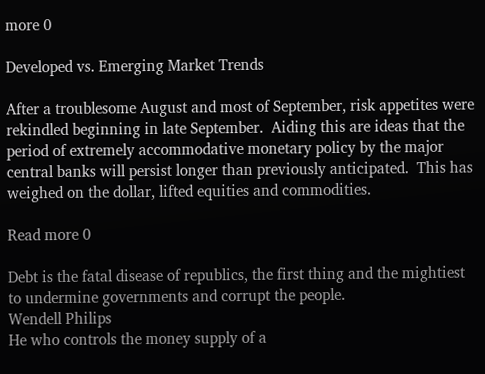more 0

Developed vs. Emerging Market Trends

After a troublesome August and most of September, risk appetites were rekindled beginning in late September.  Aiding this are ideas that the period of extremely accommodative monetary policy by the major central banks will persist longer than previously anticipated.  This has weighed on the dollar, lifted equities and commodities.

Read more 0

Debt is the fatal disease of republics, the first thing and the mightiest to undermine governments and corrupt the people.
Wendell Philips
He who controls the money supply of a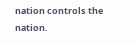nation controls the nation.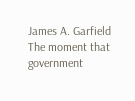James A. Garfield
The moment that government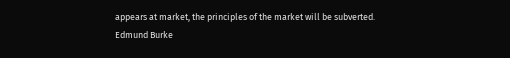appears at market, the principles of the market will be subverted.
Edmund Burke